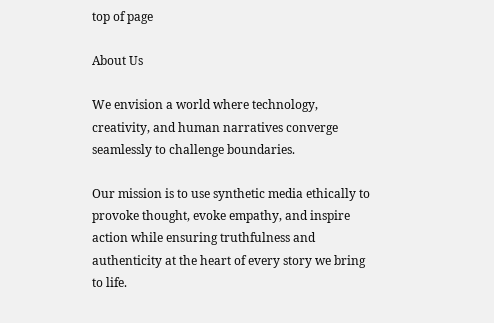top of page

About Us

We envision a world where technology, creativity, and human narratives converge seamlessly to challenge boundaries.

Our mission is to use synthetic media ethically to provoke thought, evoke empathy, and inspire action while ensuring truthfulness and authenticity at the heart of every story we bring to life.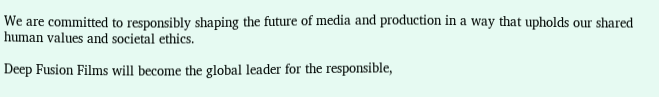We are committed to responsibly shaping the future of media and production in a way that upholds our shared human values and societal ethics.

Deep Fusion Films will become the global leader for the responsible,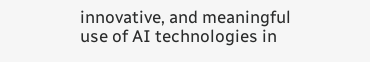innovative, and meaningful use of AI technologies in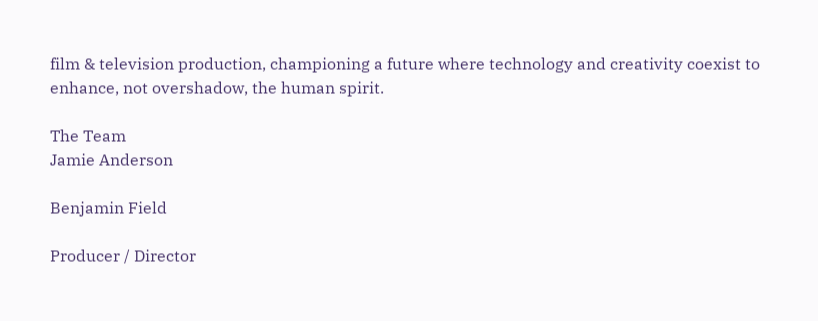film & television production, championing a future where technology and creativity coexist to enhance, not overshadow, the human spirit.

The Team
Jamie Anderson

Benjamin Field

Producer / Director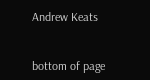Andrew Keats


bottom of page